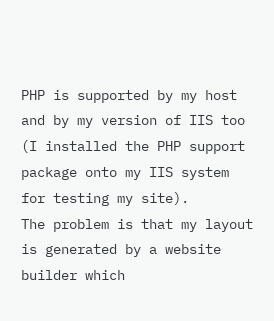PHP is supported by my host and by my version of IIS too (I installed the PHP support package onto my IIS system for testing my site).
The problem is that my layout is generated by a website builder which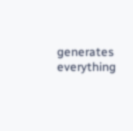generates everything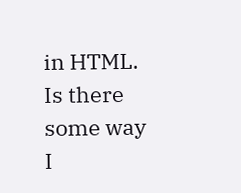in HTML. Is there some way I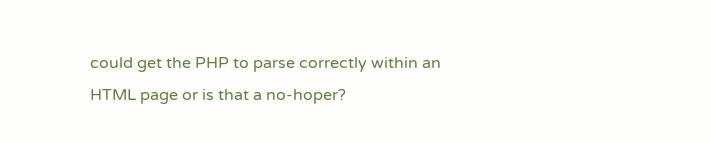could get the PHP to parse correctly within an HTML page or is that a no-hoper?